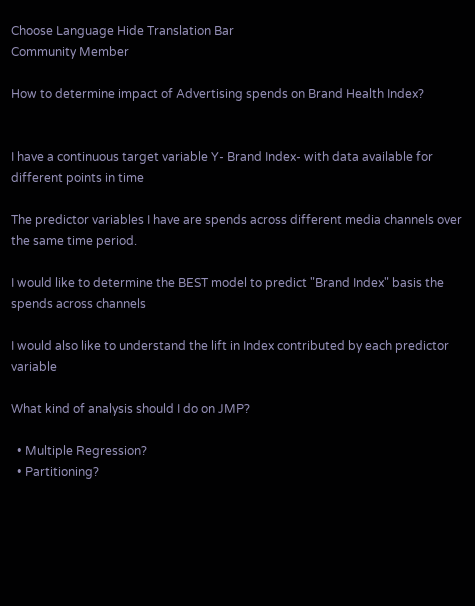Choose Language Hide Translation Bar
Community Member

How to determine impact of Advertising spends on Brand Health Index?


I have a continuous target variable Y- Brand Index- with data available for different points in time

The predictor variables I have are spends across different media channels over the same time period.

I would like to determine the BEST model to predict "Brand Index" basis the spends across channels

I would also like to understand the lift in Index contributed by each predictor variable

What kind of analysis should I do on JMP?

  • Multiple Regression?
  • Partitioning?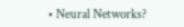• Neural Networks?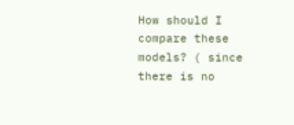How should I compare these models? ( since there is no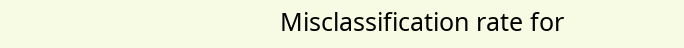Misclassification rate for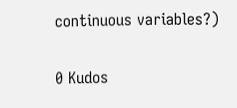continuous variables?)


0 Kudos